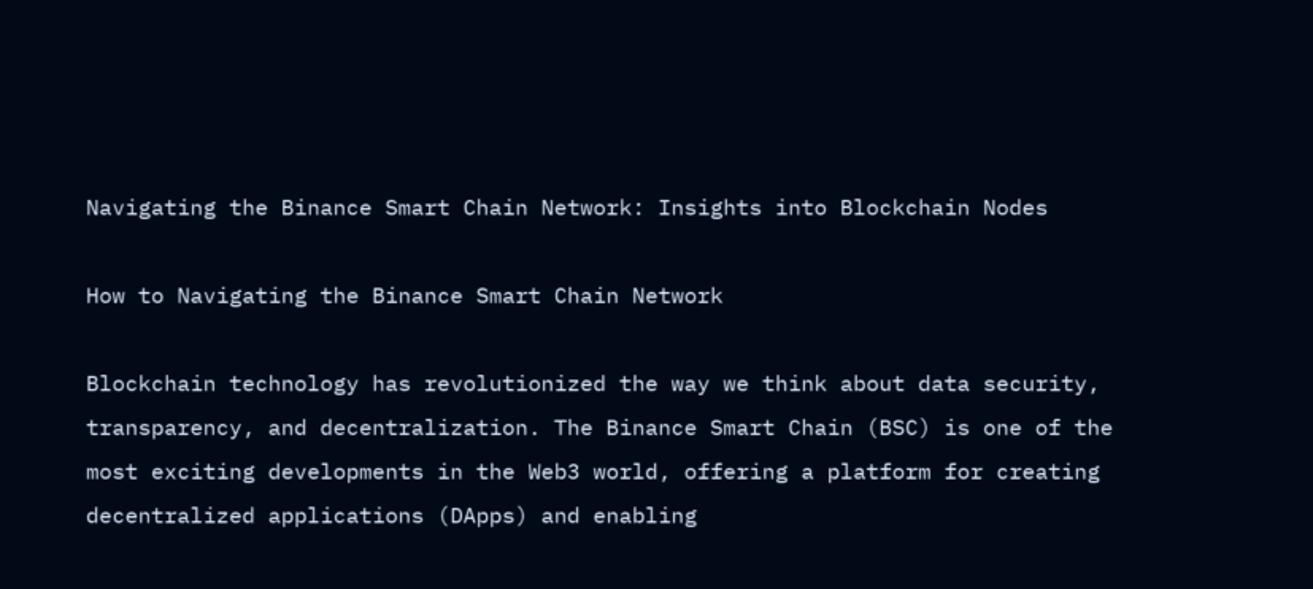Navigating the Binance Smart Chain Network: Insights into Blockchain Nodes

How to Navigating the Binance Smart Chain Network

Blockchain technology has revolutionized the way we think about data security, transparency, and decentralization. The Binance Smart Chain (BSC) is one of the most exciting developments in the Web3 world, offering a platform for creating decentralized applications (DApps) and enabling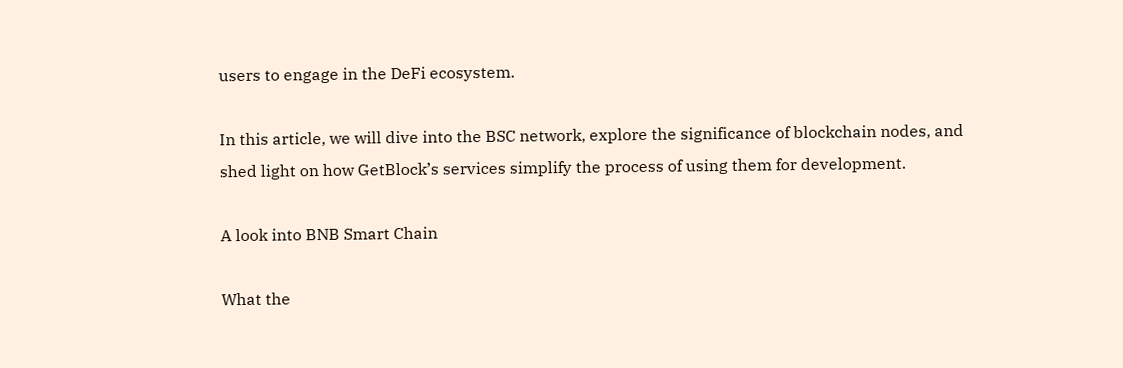users to engage in the DeFi ecosystem.

In this article, we will dive into the BSC network, explore the significance of blockchain nodes, and shed light on how GetBlock’s services simplify the process of using them for development.

A look into BNB Smart Chain

What the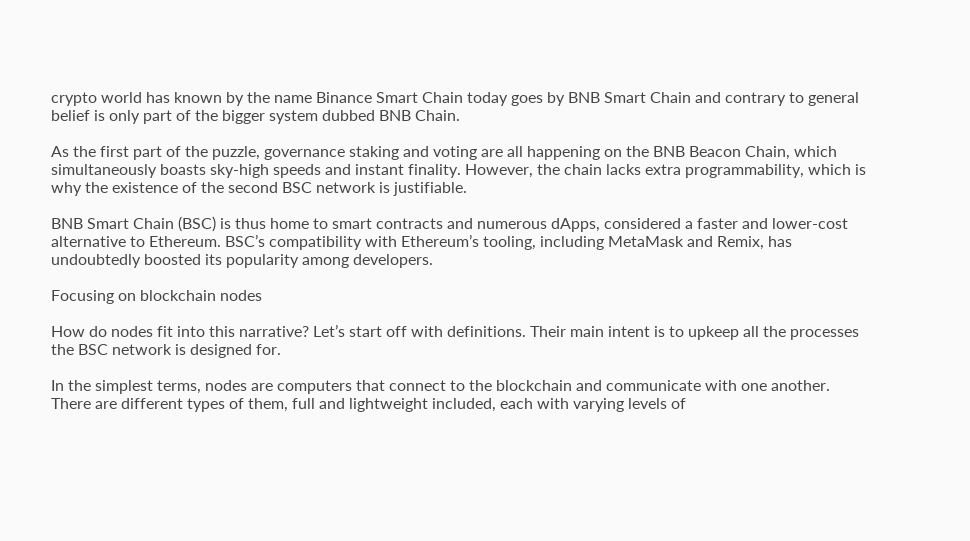crypto world has known by the name Binance Smart Chain today goes by BNB Smart Chain and contrary to general belief is only part of the bigger system dubbed BNB Chain.

As the first part of the puzzle, governance staking and voting are all happening on the BNB Beacon Chain, which simultaneously boasts sky-high speeds and instant finality. However, the chain lacks extra programmability, which is why the existence of the second BSC network is justifiable.

BNB Smart Chain (BSC) is thus home to smart contracts and numerous dApps, considered a faster and lower-cost alternative to Ethereum. BSC’s compatibility with Ethereum’s tooling, including MetaMask and Remix, has undoubtedly boosted its popularity among developers.

Focusing on blockchain nodes

How do nodes fit into this narrative? Let’s start off with definitions. Their main intent is to upkeep all the processes the BSC network is designed for.

In the simplest terms, nodes are computers that connect to the blockchain and communicate with one another. There are different types of them, full and lightweight included, each with varying levels of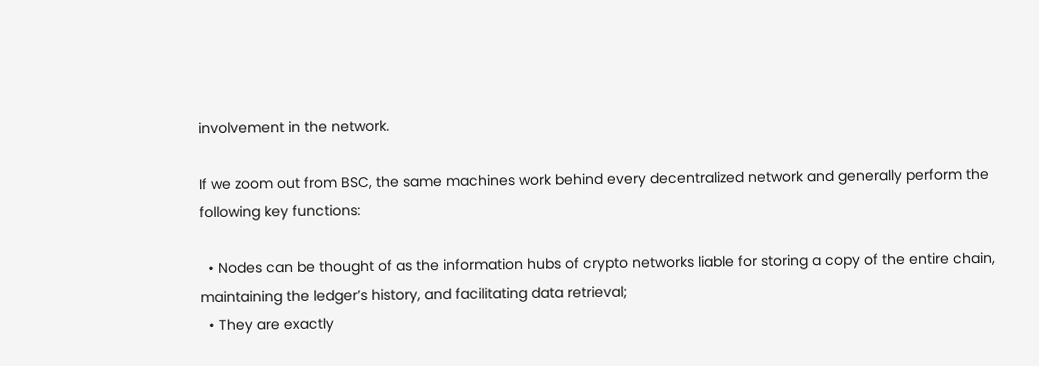involvement in the network.

If we zoom out from BSC, the same machines work behind every decentralized network and generally perform the following key functions:

  • Nodes can be thought of as the information hubs of crypto networks liable for storing a copy of the entire chain, maintaining the ledger’s history, and facilitating data retrieval;
  • They are exactly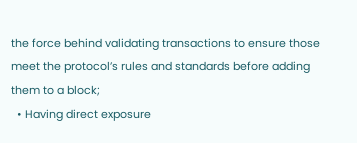the force behind validating transactions to ensure those meet the protocol’s rules and standards before adding them to a block;
  • Having direct exposure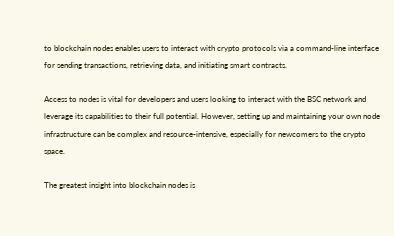to blockchain nodes enables users to interact with crypto protocols via a command-line interface for sending transactions, retrieving data, and initiating smart contracts.

Access to nodes is vital for developers and users looking to interact with the BSC network and leverage its capabilities to their full potential. However, setting up and maintaining your own node infrastructure can be complex and resource-intensive, especially for newcomers to the crypto space.

The greatest insight into blockchain nodes is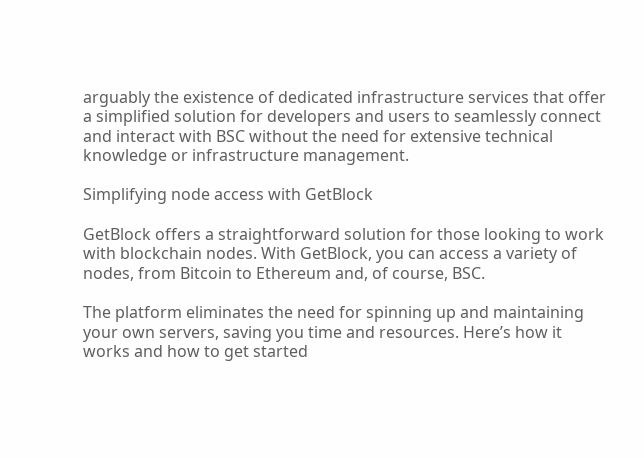arguably the existence of dedicated infrastructure services that offer a simplified solution for developers and users to seamlessly connect and interact with BSC without the need for extensive technical knowledge or infrastructure management.

Simplifying node access with GetBlock

GetBlock offers a straightforward solution for those looking to work with blockchain nodes. With GetBlock, you can access a variety of nodes, from Bitcoin to Ethereum and, of course, BSC.

The platform eliminates the need for spinning up and maintaining your own servers, saving you time and resources. Here’s how it works and how to get started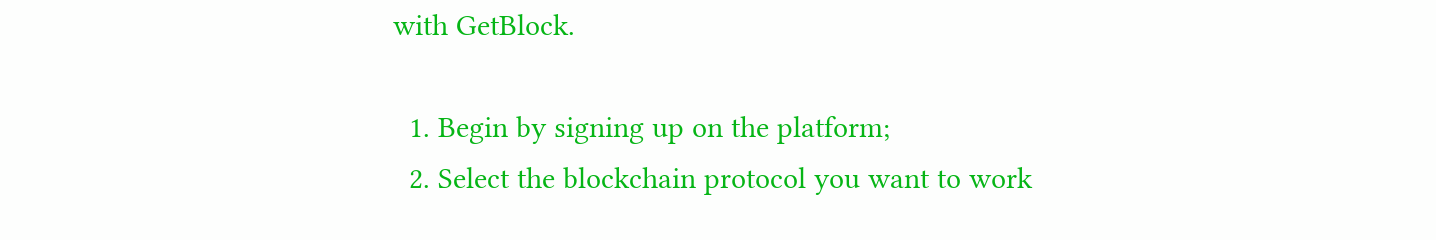with GetBlock.

  1. Begin by signing up on the platform;
  2. Select the blockchain protocol you want to work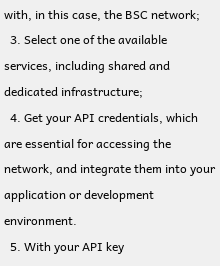with, in this case, the BSC network;
  3. Select one of the available services, including shared and dedicated infrastructure;
  4. Get your API credentials, which are essential for accessing the network, and integrate them into your application or development environment.
  5. With your API key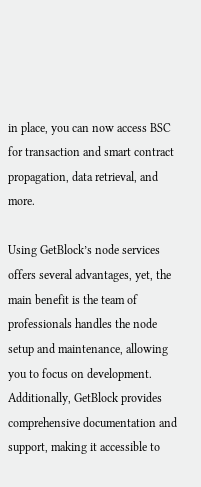in place, you can now access BSC for transaction and smart contract propagation, data retrieval, and more.

Using GetBlock’s node services offers several advantages, yet, the main benefit is the team of professionals handles the node setup and maintenance, allowing you to focus on development. Additionally, GetBlock provides comprehensive documentation and support, making it accessible to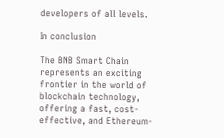developers of all levels.

In conclusion

The BNB Smart Chain represents an exciting frontier in the world of blockchain technology, offering a fast, cost-effective, and Ethereum-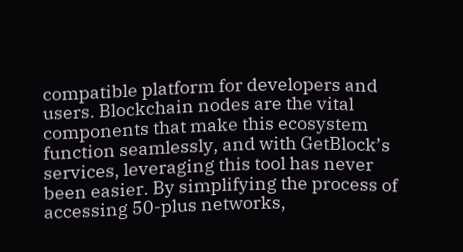compatible platform for developers and users. Blockchain nodes are the vital components that make this ecosystem function seamlessly, and with GetBlock’s services, leveraging this tool has never been easier. By simplifying the process of accessing 50-plus networks,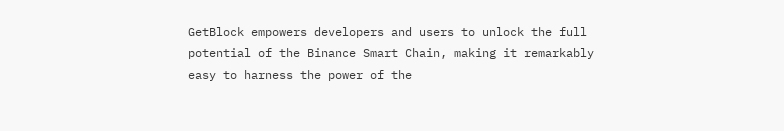GetBlock empowers developers and users to unlock the full potential of the Binance Smart Chain, making it remarkably easy to harness the power of the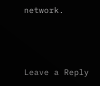network.



Leave a Reply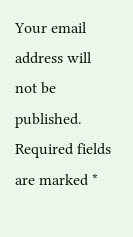Your email address will not be published. Required fields are marked *